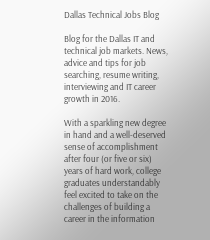Dallas Technical Jobs Blog

Blog for the Dallas IT and technical job markets. News, advice and tips for job searching, resume writing, interviewing and IT career growth in 2016.

With a sparkling new degree in hand and a well-deserved sense of accomplishment after four (or five or six) years of hard work, college graduates understandably feel excited to take on the challenges of building a career in the information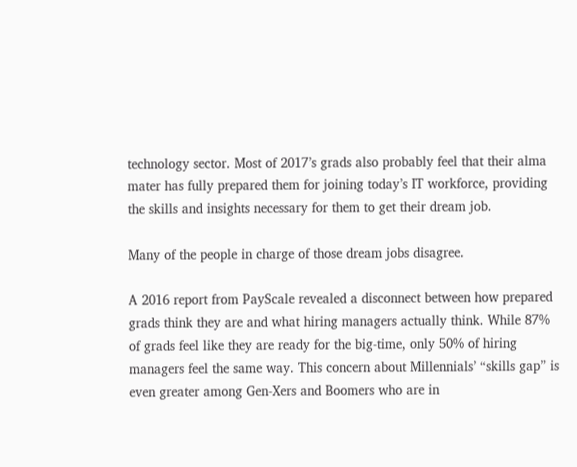technology sector. Most of 2017’s grads also probably feel that their alma mater has fully prepared them for joining today’s IT workforce, providing the skills and insights necessary for them to get their dream job.

Many of the people in charge of those dream jobs disagree.

A 2016 report from PayScale revealed a disconnect between how prepared grads think they are and what hiring managers actually think. While 87% of grads feel like they are ready for the big-time, only 50% of hiring managers feel the same way. This concern about Millennials’ “skills gap” is even greater among Gen-Xers and Boomers who are in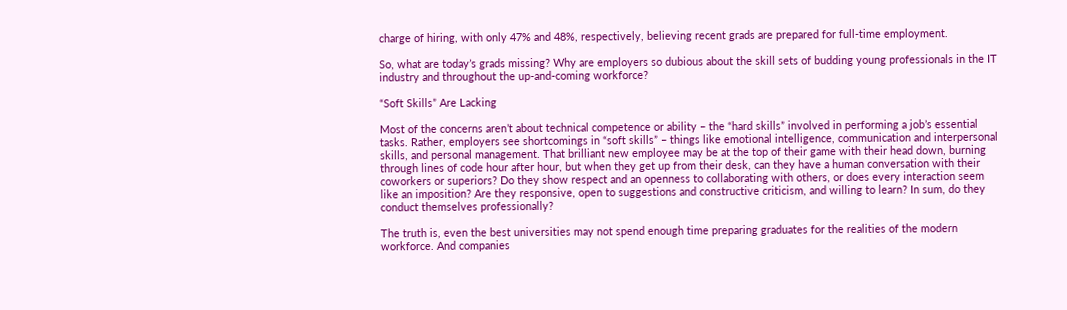charge of hiring, with only 47% and 48%, respectively, believing recent grads are prepared for full-time employment.

So, what are today’s grads missing? Why are employers so dubious about the skill sets of budding young professionals in the IT industry and throughout the up-and-coming workforce?

“Soft Skills” Are Lacking

Most of the concerns aren’t about technical competence or ability – the “hard skills” involved in performing a job’s essential tasks. Rather, employers see shortcomings in “soft skills” – things like emotional intelligence, communication and interpersonal skills, and personal management. That brilliant new employee may be at the top of their game with their head down, burning through lines of code hour after hour, but when they get up from their desk, can they have a human conversation with their coworkers or superiors? Do they show respect and an openness to collaborating with others, or does every interaction seem like an imposition? Are they responsive, open to suggestions and constructive criticism, and willing to learn? In sum, do they conduct themselves professionally?

The truth is, even the best universities may not spend enough time preparing graduates for the realities of the modern workforce. And companies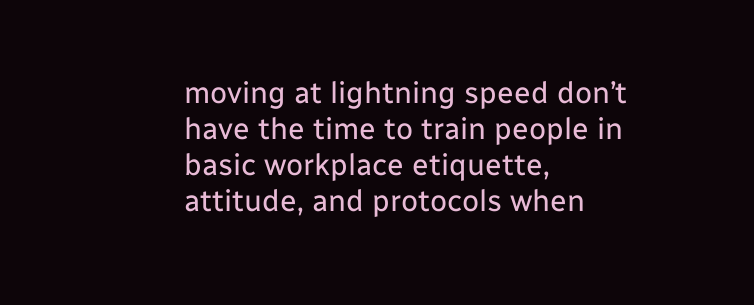moving at lightning speed don’t have the time to train people in basic workplace etiquette, attitude, and protocols when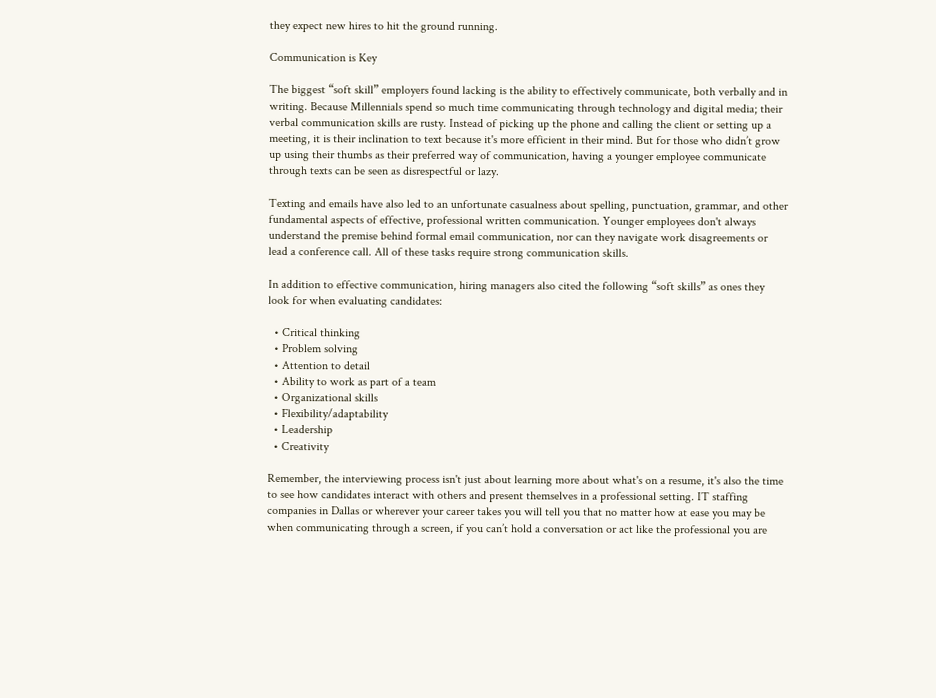they expect new hires to hit the ground running.

Communication is Key

The biggest “soft skill” employers found lacking is the ability to effectively communicate, both verbally and in writing. Because Millennials spend so much time communicating through technology and digital media; their verbal communication skills are rusty. Instead of picking up the phone and calling the client or setting up a meeting, it is their inclination to text because it's more efficient in their mind. But for those who didn’t grow up using their thumbs as their preferred way of communication, having a younger employee communicate through texts can be seen as disrespectful or lazy.

Texting and emails have also led to an unfortunate casualness about spelling, punctuation, grammar, and other fundamental aspects of effective, professional written communication. Younger employees don't always understand the premise behind formal email communication, nor can they navigate work disagreements or lead a conference call. All of these tasks require strong communication skills.

In addition to effective communication, hiring managers also cited the following “soft skills” as ones they look for when evaluating candidates:

  • Critical thinking
  • Problem solving
  • Attention to detail
  • Ability to work as part of a team
  • Organizational skills
  • Flexibility/adaptability
  • Leadership
  • Creativity

Remember, the interviewing process isn't just about learning more about what's on a resume, it's also the time to see how candidates interact with others and present themselves in a professional setting. IT staffing companies in Dallas or wherever your career takes you will tell you that no matter how at ease you may be when communicating through a screen, if you can’t hold a conversation or act like the professional you are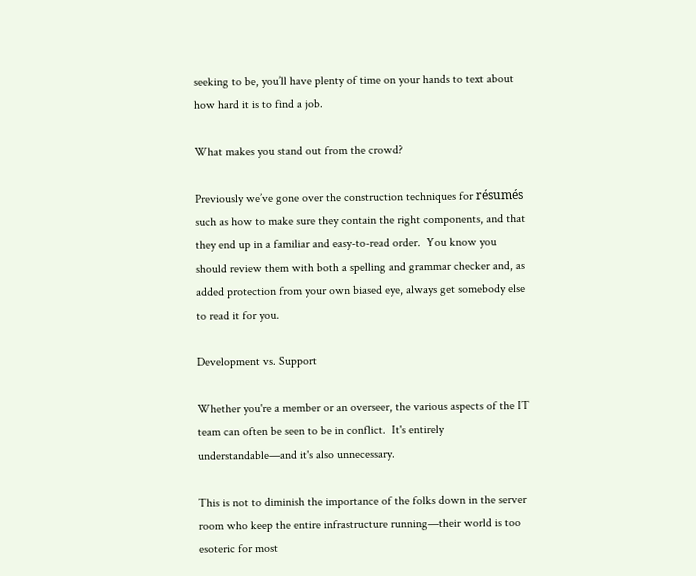seeking to be, you’ll have plenty of time on your hands to text about how hard it is to find a job.

What makes you stand out from the crowd?

Previously we’ve gone over the construction techniques for résumés such as how to make sure they contain the right components, and that they end up in a familiar and easy-to-read order.  You know you should review them with both a spelling and grammar checker and, as added protection from your own biased eye, always get somebody else to read it for you.

Development vs. Support

Whether you're a member or an overseer, the various aspects of the IT team can often be seen to be in conflict.  It's entirely understandable—and it's also unnecessary.

This is not to diminish the importance of the folks down in the server room who keep the entire infrastructure running—their world is too esoteric for most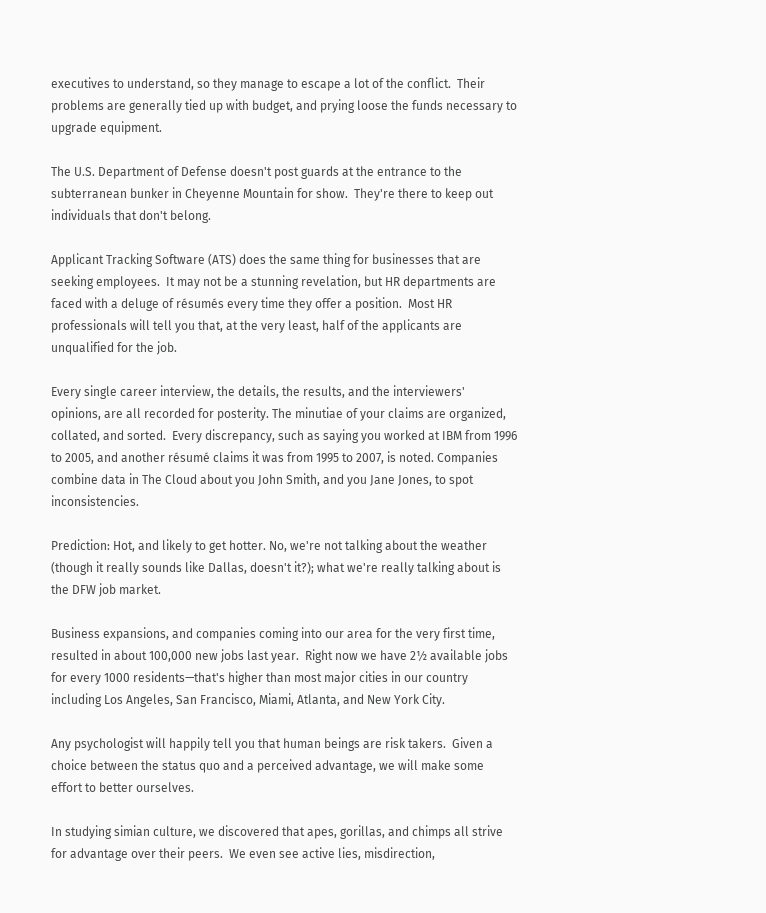executives to understand, so they manage to escape a lot of the conflict.  Their problems are generally tied up with budget, and prying loose the funds necessary to upgrade equipment.

The U.S. Department of Defense doesn't post guards at the entrance to the subterranean bunker in Cheyenne Mountain for show.  They're there to keep out individuals that don't belong.

Applicant Tracking Software (ATS) does the same thing for businesses that are seeking employees.  It may not be a stunning revelation, but HR departments are faced with a deluge of résumés every time they offer a position.  Most HR professionals will tell you that, at the very least, half of the applicants are unqualified for the job.

Every single career interview, the details, the results, and the interviewers' opinions, are all recorded for posterity. The minutiae of your claims are organized, collated, and sorted.  Every discrepancy, such as saying you worked at IBM from 1996 to 2005, and another résumé claims it was from 1995 to 2007, is noted. Companies combine data in The Cloud about you John Smith, and you Jane Jones, to spot inconsistencies.

Prediction: Hot, and likely to get hotter. No, we're not talking about the weather (though it really sounds like Dallas, doesn't it?); what we're really talking about is the DFW job market.

Business expansions, and companies coming into our area for the very first time, resulted in about 100,000 new jobs last year.  Right now we have 2½ available jobs for every 1000 residents—that's higher than most major cities in our country including Los Angeles, San Francisco, Miami, Atlanta, and New York City.

Any psychologist will happily tell you that human beings are risk takers.  Given a choice between the status quo and a perceived advantage, we will make some effort to better ourselves.

In studying simian culture, we discovered that apes, gorillas, and chimps all strive for advantage over their peers.  We even see active lies, misdirection,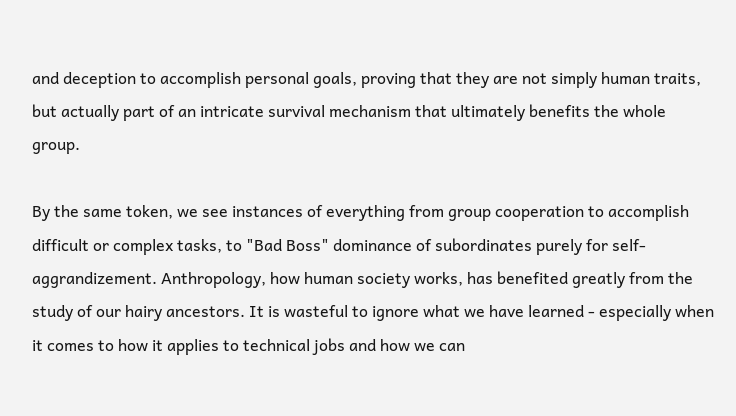and deception to accomplish personal goals, proving that they are not simply human traits, but actually part of an intricate survival mechanism that ultimately benefits the whole group.

By the same token, we see instances of everything from group cooperation to accomplish difficult or complex tasks, to "Bad Boss" dominance of subordinates purely for self-aggrandizement. Anthropology, how human society works, has benefited greatly from the study of our hairy ancestors. It is wasteful to ignore what we have learned - especially when it comes to how it applies to technical jobs and how we can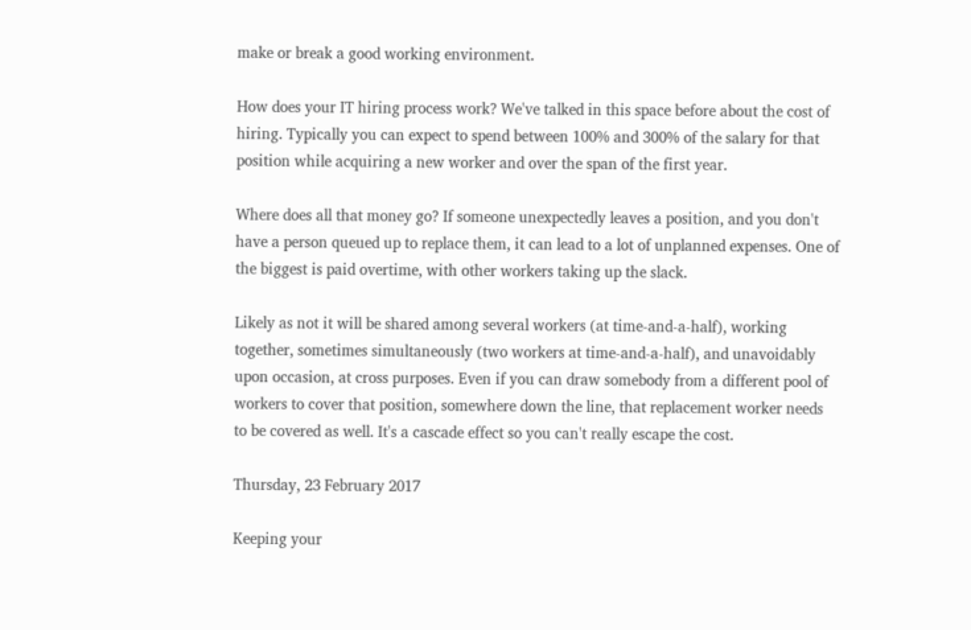make or break a good working environment.

How does your IT hiring process work? We've talked in this space before about the cost of hiring. Typically you can expect to spend between 100% and 300% of the salary for that position while acquiring a new worker and over the span of the first year.

Where does all that money go? If someone unexpectedly leaves a position, and you don't have a person queued up to replace them, it can lead to a lot of unplanned expenses. One of the biggest is paid overtime, with other workers taking up the slack.

Likely as not it will be shared among several workers (at time-and-a-half), working together, sometimes simultaneously (two workers at time-and-a-half), and unavoidably upon occasion, at cross purposes. Even if you can draw somebody from a different pool of workers to cover that position, somewhere down the line, that replacement worker needs to be covered as well. It's a cascade effect so you can't really escape the cost.

Thursday, 23 February 2017

Keeping your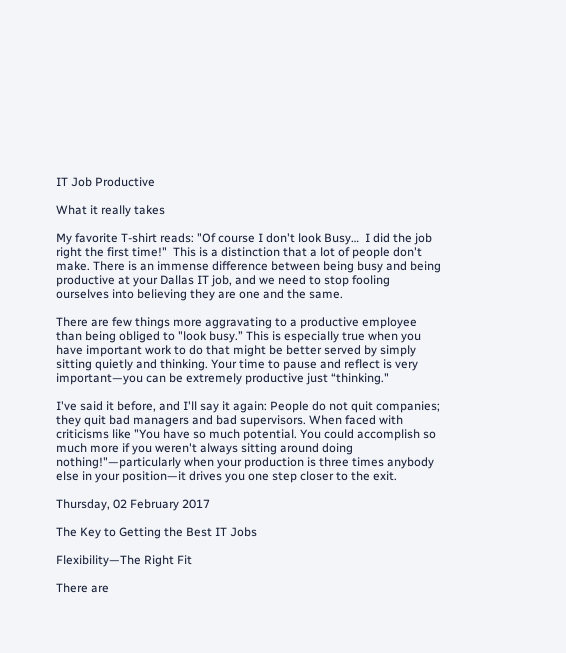IT Job Productive

What it really takes

My favorite T-shirt reads: "Of course I don't look Busy…  I did the job right the first time!"  This is a distinction that a lot of people don't make. There is an immense difference between being busy and being productive at your Dallas IT job, and we need to stop fooling ourselves into believing they are one and the same.

There are few things more aggravating to a productive employee than being obliged to "look busy.” This is especially true when you have important work to do that might be better served by simply sitting quietly and thinking. Your time to pause and reflect is very important—you can be extremely productive just “thinking."

I've said it before, and I'll say it again: People do not quit companies; they quit bad managers and bad supervisors. When faced with criticisms like "You have so much potential. You could accomplish so much more if you weren't always sitting around doing nothing!"—particularly when your production is three times anybody else in your position—it drives you one step closer to the exit.

Thursday, 02 February 2017

The Key to Getting the Best IT Jobs

Flexibility—The Right Fit

There are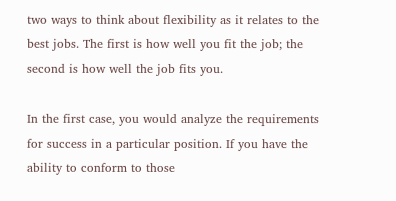two ways to think about flexibility as it relates to the best jobs. The first is how well you fit the job; the second is how well the job fits you.

In the first case, you would analyze the requirements for success in a particular position. If you have the ability to conform to those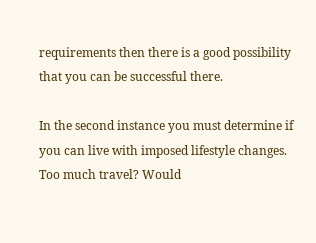requirements then there is a good possibility that you can be successful there.

In the second instance you must determine if you can live with imposed lifestyle changes. Too much travel? Would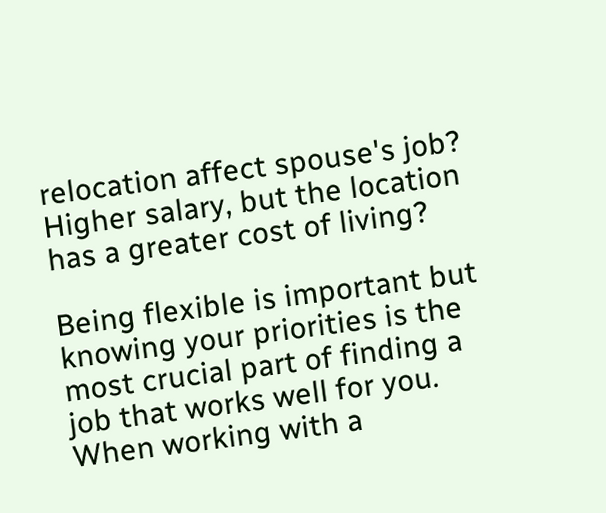relocation affect spouse's job? Higher salary, but the location has a greater cost of living?

Being flexible is important but knowing your priorities is the most crucial part of finding a job that works well for you. When working with a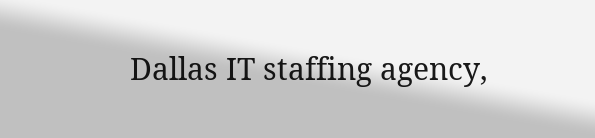Dallas IT staffing agency,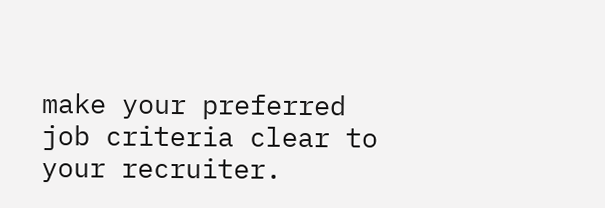make your preferred job criteria clear to your recruiter.